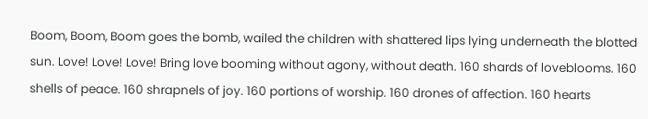Boom, Boom, Boom goes the bomb, wailed the children with shattered lips lying underneath the blotted sun. Love! Love! Love! Bring love booming without agony, without death. 160 shards of loveblooms. 160 shells of peace. 160 shrapnels of joy. 160 portions of worship. 160 drones of affection. 160 hearts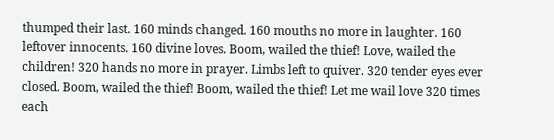thumped their last. 160 minds changed. 160 mouths no more in laughter. 160 leftover innocents. 160 divine loves. Boom, wailed the thief! Love, wailed the children! 320 hands no more in prayer. Limbs left to quiver. 320 tender eyes ever closed. Boom, wailed the thief! Boom, wailed the thief! Let me wail love 320 times each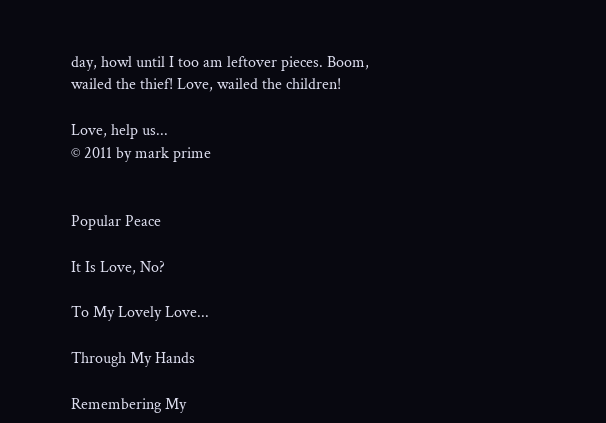day, howl until I too am leftover pieces. Boom, wailed the thief! Love, wailed the children!

Love, help us...
© 2011 by mark prime


Popular Peace

It Is Love, No?

To My Lovely Love...

Through My Hands

Remembering My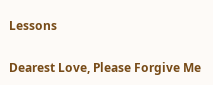Lessons

Dearest Love, Please Forgive Me